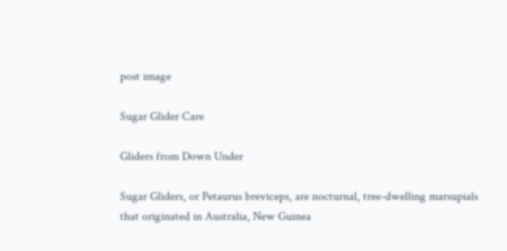post image

Sugar Glider Care

Gliders from Down Under

Sugar Gliders, or Petaurus breviceps, are nocturnal, tree-dwelling marsupials that originated in Australia, New Guinea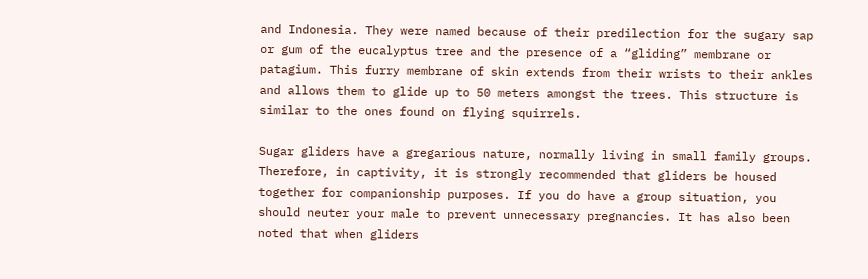and Indonesia. They were named because of their predilection for the sugary sap or gum of the eucalyptus tree and the presence of a “gliding” membrane or patagium. This furry membrane of skin extends from their wrists to their ankles and allows them to glide up to 50 meters amongst the trees. This structure is similar to the ones found on flying squirrels.

Sugar gliders have a gregarious nature, normally living in small family groups. Therefore, in captivity, it is strongly recommended that gliders be housed together for companionship purposes. If you do have a group situation, you should neuter your male to prevent unnecessary pregnancies. It has also been noted that when gliders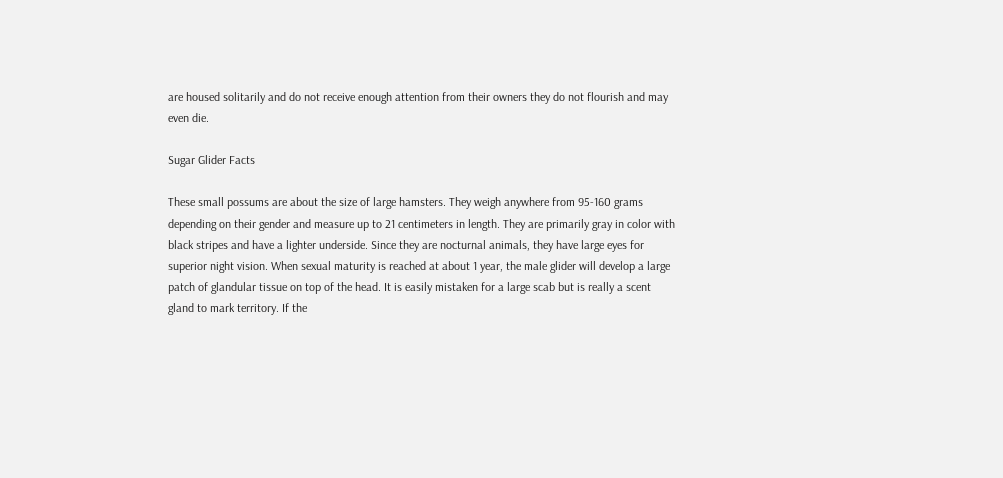are housed solitarily and do not receive enough attention from their owners they do not flourish and may even die.

Sugar Glider Facts

These small possums are about the size of large hamsters. They weigh anywhere from 95-160 grams depending on their gender and measure up to 21 centimeters in length. They are primarily gray in color with black stripes and have a lighter underside. Since they are nocturnal animals, they have large eyes for superior night vision. When sexual maturity is reached at about 1 year, the male glider will develop a large patch of glandular tissue on top of the head. It is easily mistaken for a large scab but is really a scent gland to mark territory. If the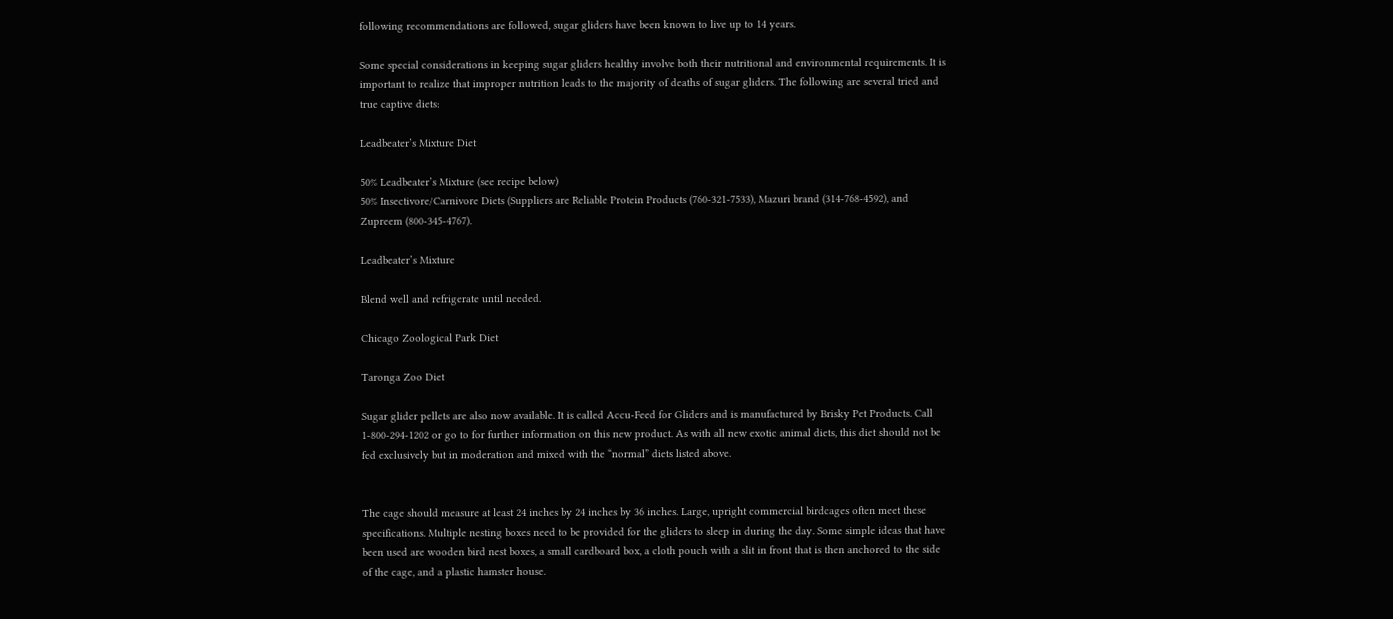following recommendations are followed, sugar gliders have been known to live up to 14 years.

Some special considerations in keeping sugar gliders healthy involve both their nutritional and environmental requirements. It is important to realize that improper nutrition leads to the majority of deaths of sugar gliders. The following are several tried and true captive diets:

Leadbeater’s Mixture Diet

50% Leadbeater’s Mixture (see recipe below)
50% Insectivore/Carnivore Diets (Suppliers are Reliable Protein Products (760-321-7533), Mazuri brand (314-768-4592), and Zupreem (800-345-4767).

Leadbeater’s Mixture

Blend well and refrigerate until needed.

Chicago Zoological Park Diet

Taronga Zoo Diet

Sugar glider pellets are also now available. It is called Accu-Feed for Gliders and is manufactured by Brisky Pet Products. Call 1-800-294-1202 or go to for further information on this new product. As with all new exotic animal diets, this diet should not be fed exclusively but in moderation and mixed with the “normal” diets listed above.


The cage should measure at least 24 inches by 24 inches by 36 inches. Large, upright commercial birdcages often meet these specifications. Multiple nesting boxes need to be provided for the gliders to sleep in during the day. Some simple ideas that have been used are wooden bird nest boxes, a small cardboard box, a cloth pouch with a slit in front that is then anchored to the side of the cage, and a plastic hamster house.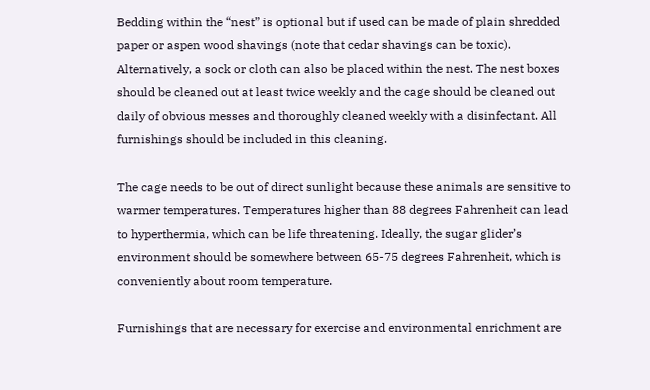Bedding within the “nest” is optional but if used can be made of plain shredded paper or aspen wood shavings (note that cedar shavings can be toxic). Alternatively, a sock or cloth can also be placed within the nest. The nest boxes should be cleaned out at least twice weekly and the cage should be cleaned out daily of obvious messes and thoroughly cleaned weekly with a disinfectant. All furnishings should be included in this cleaning.

The cage needs to be out of direct sunlight because these animals are sensitive to warmer temperatures. Temperatures higher than 88 degrees Fahrenheit can lead to hyperthermia, which can be life threatening. Ideally, the sugar glider’s environment should be somewhere between 65-75 degrees Fahrenheit, which is conveniently about room temperature.

Furnishings that are necessary for exercise and environmental enrichment are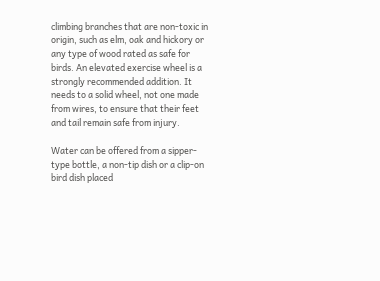climbing branches that are non-toxic in origin, such as elm, oak and hickory or any type of wood rated as safe for birds. An elevated exercise wheel is a strongly recommended addition. It needs to a solid wheel, not one made from wires, to ensure that their feet and tail remain safe from injury.

Water can be offered from a sipper-type bottle, a non-tip dish or a clip-on bird dish placed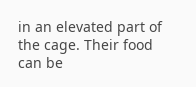in an elevated part of the cage. Their food can be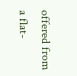offered from a flat-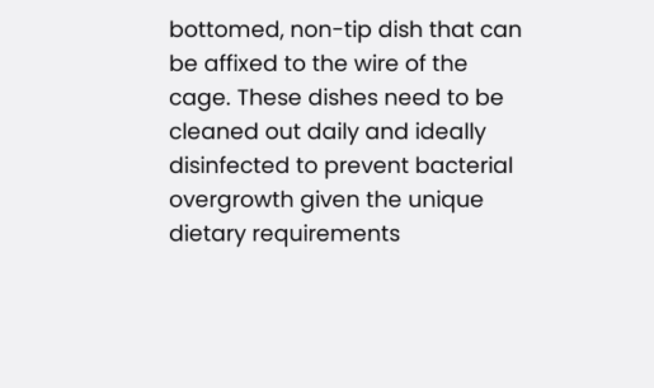bottomed, non-tip dish that can be affixed to the wire of the cage. These dishes need to be cleaned out daily and ideally disinfected to prevent bacterial overgrowth given the unique dietary requirements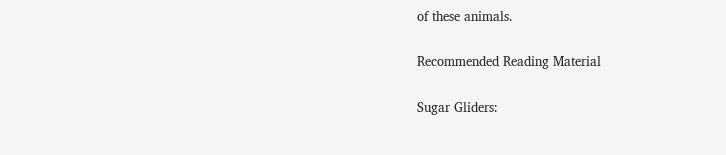of these animals.

Recommended Reading Material

Sugar Gliders: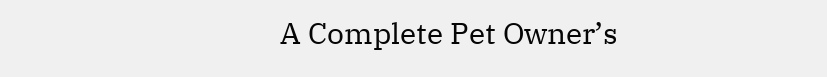A Complete Pet Owner’s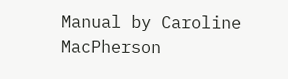Manual by Caroline MacPherson